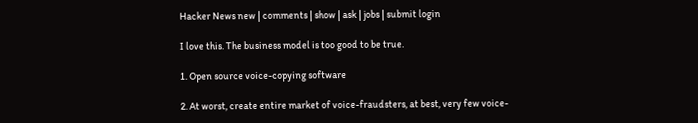Hacker News new | comments | show | ask | jobs | submit login

I love this. The business model is too good to be true.

1. Open source voice-copying software

2. At worst, create entire market of voice-fraudsters, at best, very few voice-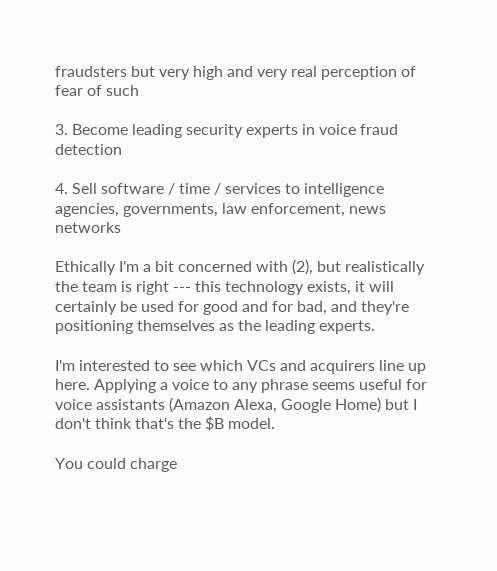fraudsters but very high and very real perception of fear of such

3. Become leading security experts in voice fraud detection

4. Sell software / time / services to intelligence agencies, governments, law enforcement, news networks

Ethically I'm a bit concerned with (2), but realistically the team is right --- this technology exists, it will certainly be used for good and for bad, and they're positioning themselves as the leading experts.

I'm interested to see which VCs and acquirers line up here. Applying a voice to any phrase seems useful for voice assistants (Amazon Alexa, Google Home) but I don't think that's the $B model.

You could charge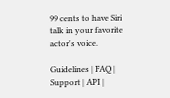99 cents to have Siri talk in your favorite actor's voice.

Guidelines | FAQ | Support | API |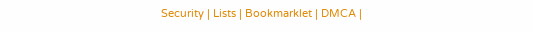Security | Lists | Bookmarklet | DMCA |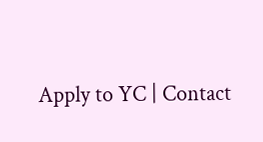Apply to YC | Contact